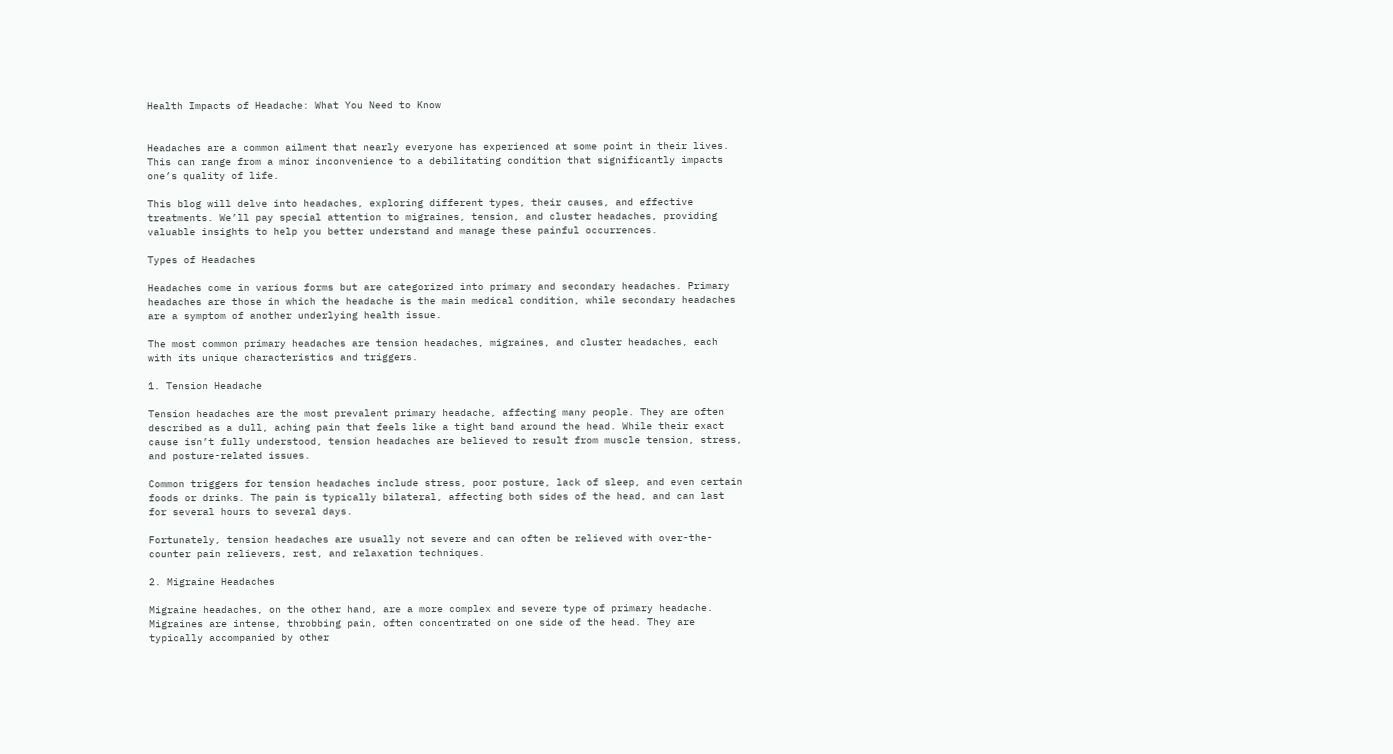Health Impacts of Headache: What You Need to Know


Headaches are a common ailment that nearly everyone has experienced at some point in their lives. This can range from a minor inconvenience to a debilitating condition that significantly impacts one’s quality of life.

This blog will delve into headaches, exploring different types, their causes, and effective treatments. We’ll pay special attention to migraines, tension, and cluster headaches, providing valuable insights to help you better understand and manage these painful occurrences.

Types of Headaches

Headaches come in various forms but are categorized into primary and secondary headaches. Primary headaches are those in which the headache is the main medical condition, while secondary headaches are a symptom of another underlying health issue.

The most common primary headaches are tension headaches, migraines, and cluster headaches, each with its unique characteristics and triggers.

1. Tension Headache

Tension headaches are the most prevalent primary headache, affecting many people. They are often described as a dull, aching pain that feels like a tight band around the head. While their exact cause isn’t fully understood, tension headaches are believed to result from muscle tension, stress, and posture-related issues.

Common triggers for tension headaches include stress, poor posture, lack of sleep, and even certain foods or drinks. The pain is typically bilateral, affecting both sides of the head, and can last for several hours to several days.

Fortunately, tension headaches are usually not severe and can often be relieved with over-the-counter pain relievers, rest, and relaxation techniques.

2. Migraine Headaches

Migraine headaches, on the other hand, are a more complex and severe type of primary headache. Migraines are intense, throbbing pain, often concentrated on one side of the head. They are typically accompanied by other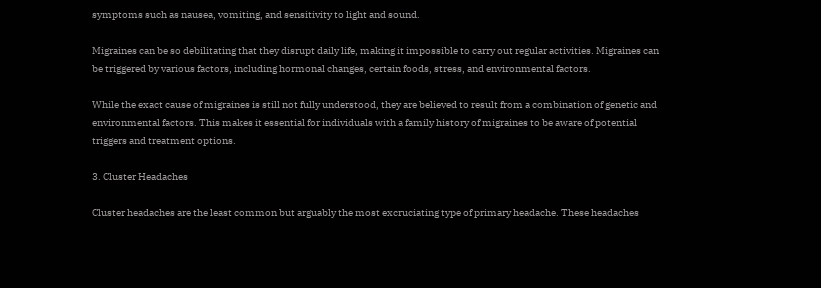symptoms such as nausea, vomiting, and sensitivity to light and sound.

Migraines can be so debilitating that they disrupt daily life, making it impossible to carry out regular activities. Migraines can be triggered by various factors, including hormonal changes, certain foods, stress, and environmental factors.

While the exact cause of migraines is still not fully understood, they are believed to result from a combination of genetic and environmental factors. This makes it essential for individuals with a family history of migraines to be aware of potential triggers and treatment options.

3. Cluster Headaches

Cluster headaches are the least common but arguably the most excruciating type of primary headache. These headaches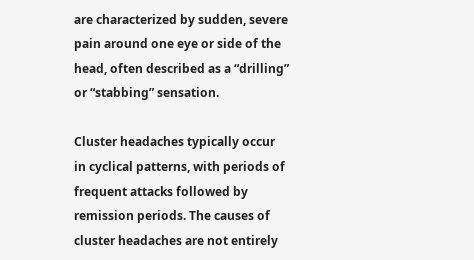are characterized by sudden, severe pain around one eye or side of the head, often described as a “drilling” or “stabbing” sensation.

Cluster headaches typically occur in cyclical patterns, with periods of frequent attacks followed by remission periods. The causes of cluster headaches are not entirely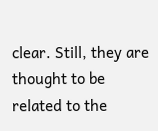clear. Still, they are thought to be related to the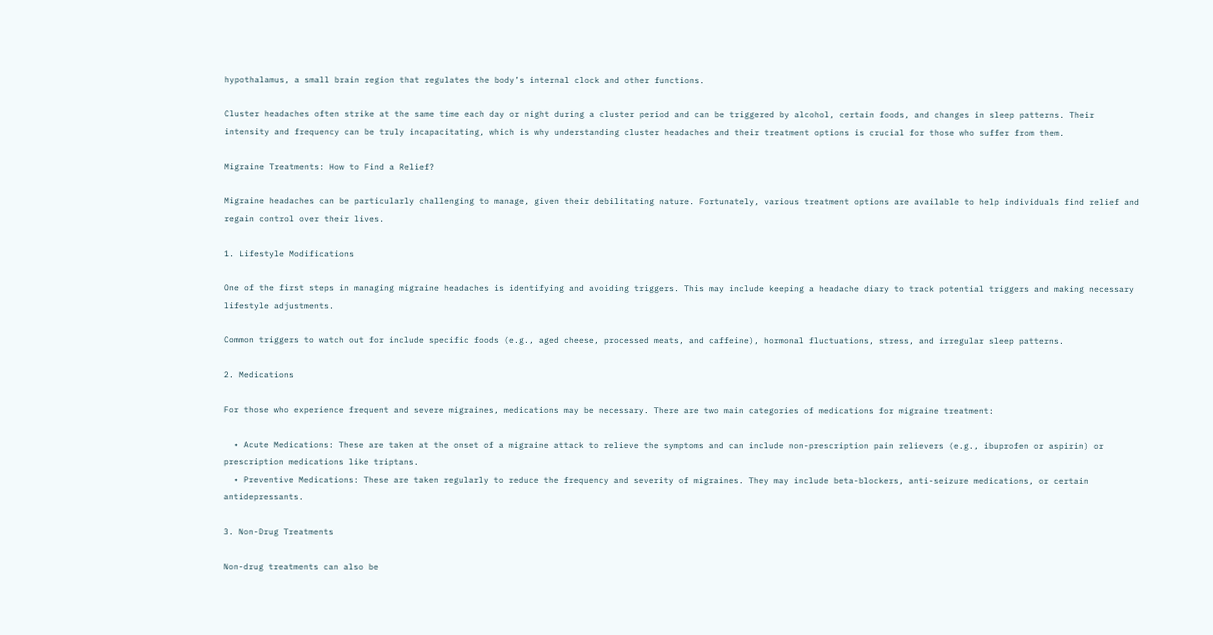hypothalamus, a small brain region that regulates the body’s internal clock and other functions.

Cluster headaches often strike at the same time each day or night during a cluster period and can be triggered by alcohol, certain foods, and changes in sleep patterns. Their intensity and frequency can be truly incapacitating, which is why understanding cluster headaches and their treatment options is crucial for those who suffer from them.

Migraine Treatments: How to Find a Relief?

Migraine headaches can be particularly challenging to manage, given their debilitating nature. Fortunately, various treatment options are available to help individuals find relief and regain control over their lives.

1. Lifestyle Modifications

One of the first steps in managing migraine headaches is identifying and avoiding triggers. This may include keeping a headache diary to track potential triggers and making necessary lifestyle adjustments.

Common triggers to watch out for include specific foods (e.g., aged cheese, processed meats, and caffeine), hormonal fluctuations, stress, and irregular sleep patterns.

2. Medications

For those who experience frequent and severe migraines, medications may be necessary. There are two main categories of medications for migraine treatment:

  • Acute Medications: These are taken at the onset of a migraine attack to relieve the symptoms and can include non-prescription pain relievers (e.g., ibuprofen or aspirin) or prescription medications like triptans.
  • Preventive Medications: These are taken regularly to reduce the frequency and severity of migraines. They may include beta-blockers, anti-seizure medications, or certain antidepressants.

3. Non-Drug Treatments

Non-drug treatments can also be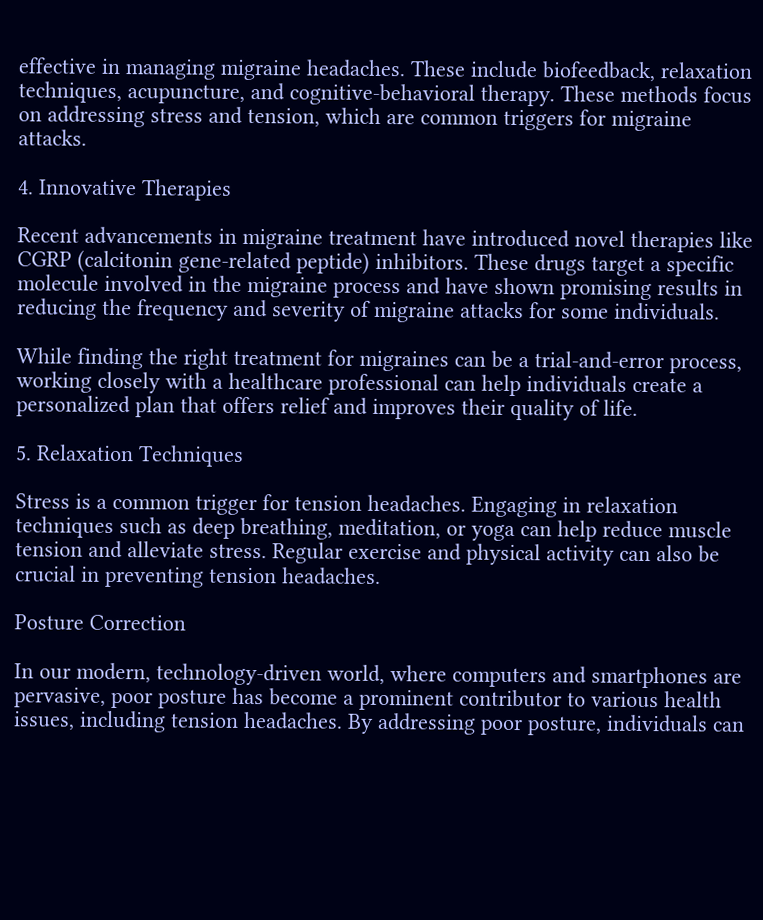effective in managing migraine headaches. These include biofeedback, relaxation techniques, acupuncture, and cognitive-behavioral therapy. These methods focus on addressing stress and tension, which are common triggers for migraine attacks.

4. Innovative Therapies

Recent advancements in migraine treatment have introduced novel therapies like CGRP (calcitonin gene-related peptide) inhibitors. These drugs target a specific molecule involved in the migraine process and have shown promising results in reducing the frequency and severity of migraine attacks for some individuals.

While finding the right treatment for migraines can be a trial-and-error process, working closely with a healthcare professional can help individuals create a personalized plan that offers relief and improves their quality of life.

5. Relaxation Techniques

Stress is a common trigger for tension headaches. Engaging in relaxation techniques such as deep breathing, meditation, or yoga can help reduce muscle tension and alleviate stress. Regular exercise and physical activity can also be crucial in preventing tension headaches.

Posture Correction

In our modern, technology-driven world, where computers and smartphones are pervasive, poor posture has become a prominent contributor to various health issues, including tension headaches. By addressing poor posture, individuals can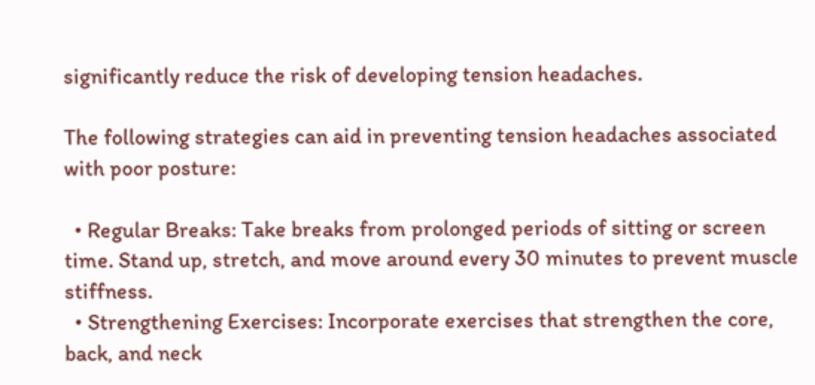significantly reduce the risk of developing tension headaches.

The following strategies can aid in preventing tension headaches associated with poor posture:

  • Regular Breaks: Take breaks from prolonged periods of sitting or screen time. Stand up, stretch, and move around every 30 minutes to prevent muscle stiffness.
  • Strengthening Exercises: Incorporate exercises that strengthen the core, back, and neck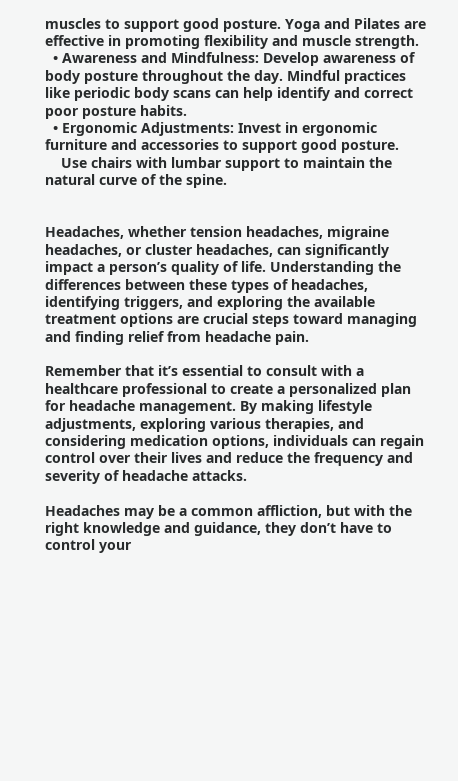muscles to support good posture. Yoga and Pilates are effective in promoting flexibility and muscle strength.
  • Awareness and Mindfulness: Develop awareness of body posture throughout the day. Mindful practices like periodic body scans can help identify and correct poor posture habits.
  • Ergonomic Adjustments: Invest in ergonomic furniture and accessories to support good posture.
    Use chairs with lumbar support to maintain the natural curve of the spine.


Headaches, whether tension headaches, migraine headaches, or cluster headaches, can significantly impact a person’s quality of life. Understanding the differences between these types of headaches, identifying triggers, and exploring the available treatment options are crucial steps toward managing and finding relief from headache pain.

Remember that it’s essential to consult with a healthcare professional to create a personalized plan for headache management. By making lifestyle adjustments, exploring various therapies, and considering medication options, individuals can regain control over their lives and reduce the frequency and severity of headache attacks.

Headaches may be a common affliction, but with the right knowledge and guidance, they don’t have to control your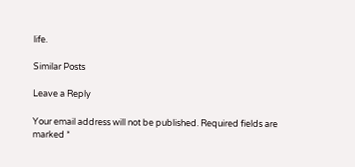life.

Similar Posts

Leave a Reply

Your email address will not be published. Required fields are marked *